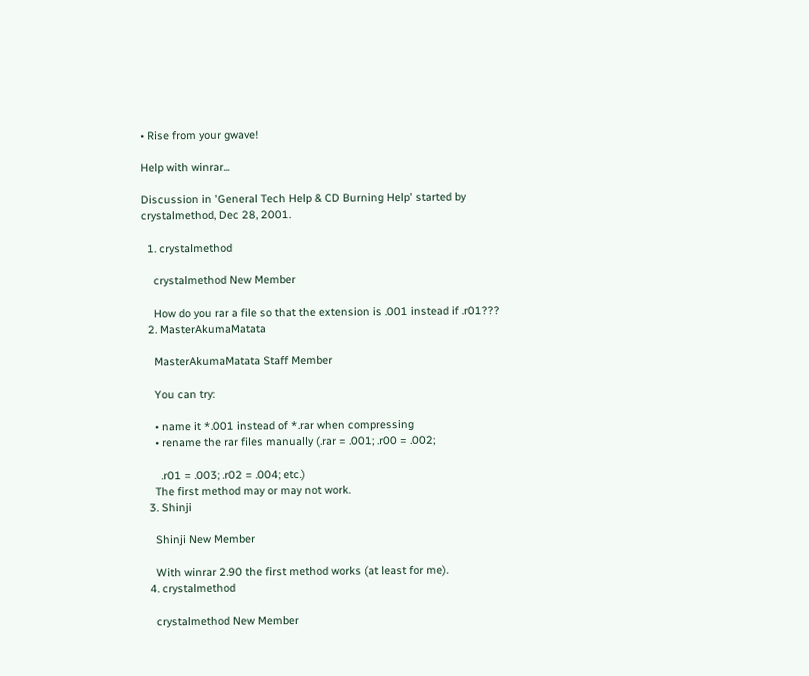• Rise from your gwave!

Help with winrar...

Discussion in 'General Tech Help & CD Burning Help' started by crystalmethod, Dec 28, 2001.

  1. crystalmethod

    crystalmethod New Member

    How do you rar a file so that the extension is .001 instead if .r01???
  2. MasterAkumaMatata

    MasterAkumaMatata Staff Member

    You can try:

    • name it *.001 instead of *.rar when compressing
    • rename the rar files manually (.rar = .001; .r00 = .002;

      .r01 = .003; .r02 = .004; etc.)
    The first method may or may not work.
  3. Shinji

    Shinji New Member

    With winrar 2.90 the first method works (at least for me).
  4. crystalmethod

    crystalmethod New Member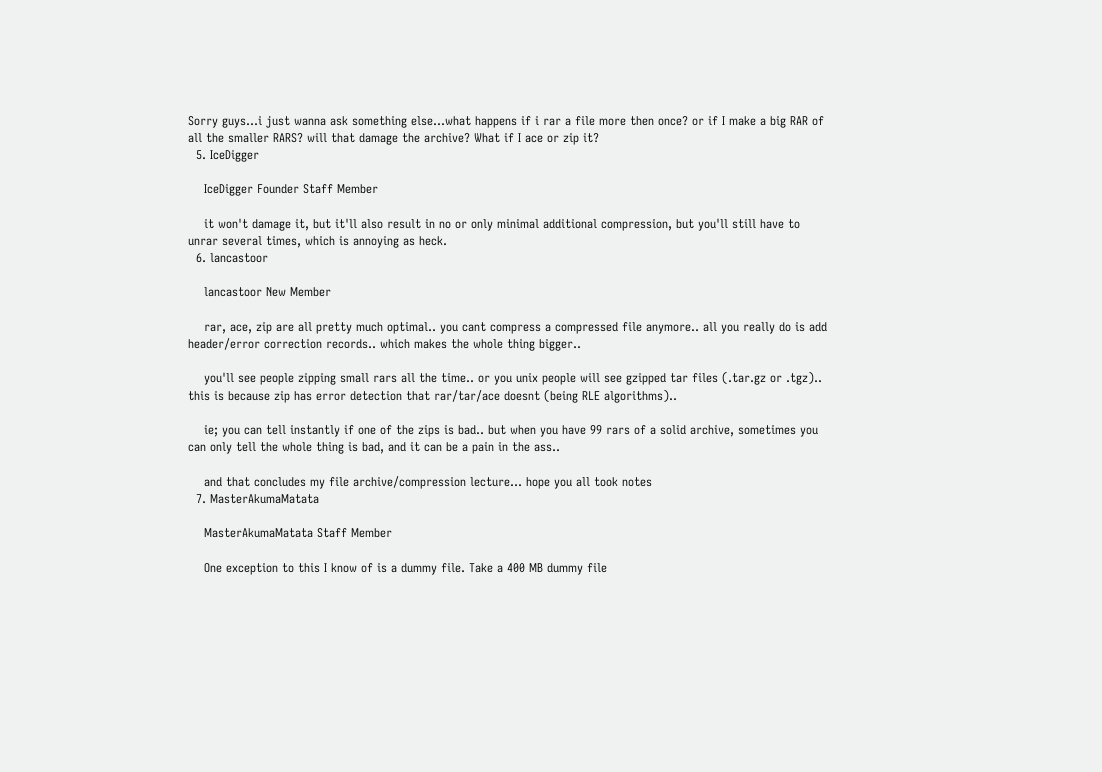Sorry guys...i just wanna ask something else...what happens if i rar a file more then once? or if I make a big RAR of all the smaller RARS? will that damage the archive? What if I ace or zip it?
  5. IceDigger

    IceDigger Founder Staff Member

    it won't damage it, but it'll also result in no or only minimal additional compression, but you'll still have to unrar several times, which is annoying as heck.
  6. lancastoor

    lancastoor New Member

    rar, ace, zip are all pretty much optimal.. you cant compress a compressed file anymore.. all you really do is add header/error correction records.. which makes the whole thing bigger..

    you'll see people zipping small rars all the time.. or you unix people will see gzipped tar files (.tar.gz or .tgz).. this is because zip has error detection that rar/tar/ace doesnt (being RLE algorithms)..

    ie; you can tell instantly if one of the zips is bad.. but when you have 99 rars of a solid archive, sometimes you can only tell the whole thing is bad, and it can be a pain in the ass..

    and that concludes my file archive/compression lecture... hope you all took notes
  7. MasterAkumaMatata

    MasterAkumaMatata Staff Member

    One exception to this I know of is a dummy file. Take a 400 MB dummy file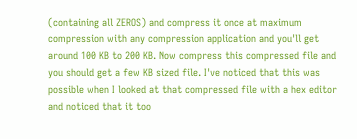(containing all ZEROS) and compress it once at maximum compression with any compression application and you'll get around 100 KB to 200 KB. Now compress this compressed file and you should get a few KB sized file. I've noticed that this was possible when I looked at that compressed file with a hex editor and noticed that it too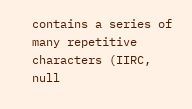contains a series of many repetitive characters (IIRC, null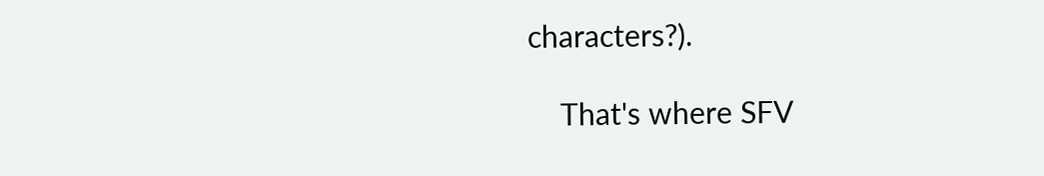characters?).

    That's where SFV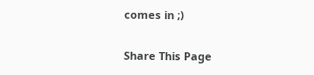comes in ;)

Share This Page